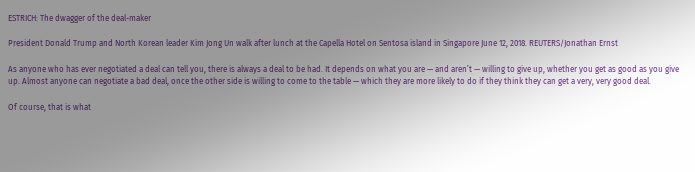ESTRICH: The dwagger of the deal-maker

President Donald Trump and North Korean leader Kim Jong Un walk after lunch at the Capella Hotel on Sentosa island in Singapore June 12, 2018. REUTERS/Jonathan Ernst

As anyone who has ever negotiated a deal can tell you, there is always a deal to be had. It depends on what you are — and aren’t — willing to give up, whether you get as good as you give up. Almost anyone can negotiate a bad deal, once the other side is willing to come to the table — which they are more likely to do if they think they can get a very, very good deal.

Of course, that is what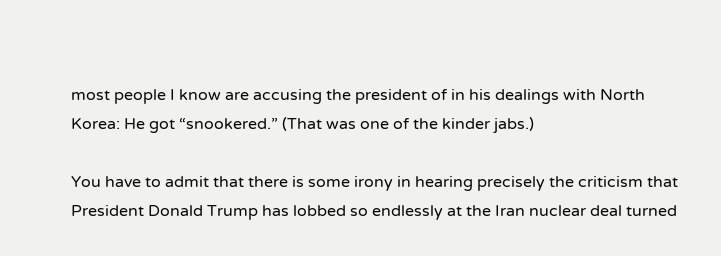most people I know are accusing the president of in his dealings with North Korea: He got “snookered.” (That was one of the kinder jabs.)

You have to admit that there is some irony in hearing precisely the criticism that President Donald Trump has lobbed so endlessly at the Iran nuclear deal turned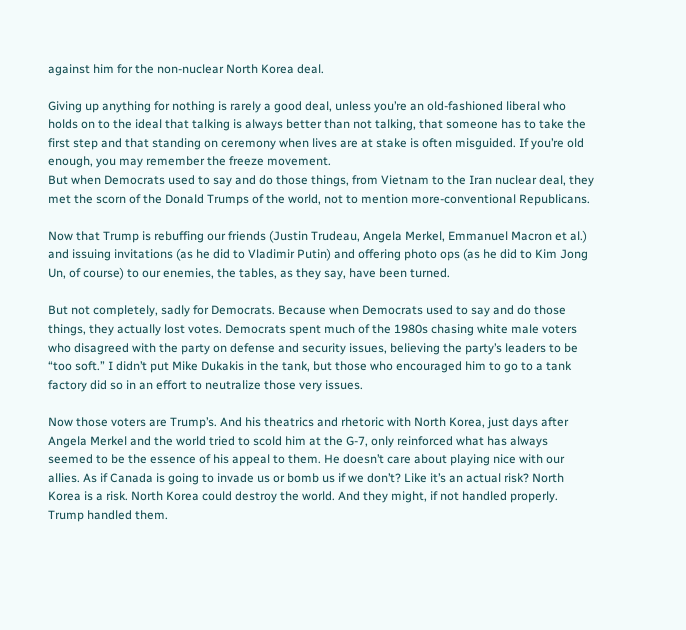against him for the non-nuclear North Korea deal.

Giving up anything for nothing is rarely a good deal, unless you’re an old-fashioned liberal who holds on to the ideal that talking is always better than not talking, that someone has to take the first step and that standing on ceremony when lives are at stake is often misguided. If you’re old enough, you may remember the freeze movement.
But when Democrats used to say and do those things, from Vietnam to the Iran nuclear deal, they met the scorn of the Donald Trumps of the world, not to mention more-conventional Republicans.

Now that Trump is rebuffing our friends (Justin Trudeau, Angela Merkel, Emmanuel Macron et al.) and issuing invitations (as he did to Vladimir Putin) and offering photo ops (as he did to Kim Jong Un, of course) to our enemies, the tables, as they say, have been turned.

But not completely, sadly for Democrats. Because when Democrats used to say and do those things, they actually lost votes. Democrats spent much of the 1980s chasing white male voters who disagreed with the party on defense and security issues, believing the party’s leaders to be “too soft.” I didn’t put Mike Dukakis in the tank, but those who encouraged him to go to a tank factory did so in an effort to neutralize those very issues.

Now those voters are Trump’s. And his theatrics and rhetoric with North Korea, just days after Angela Merkel and the world tried to scold him at the G-7, only reinforced what has always seemed to be the essence of his appeal to them. He doesn’t care about playing nice with our allies. As if Canada is going to invade us or bomb us if we don’t? Like it’s an actual risk? North Korea is a risk. North Korea could destroy the world. And they might, if not handled properly. Trump handled them.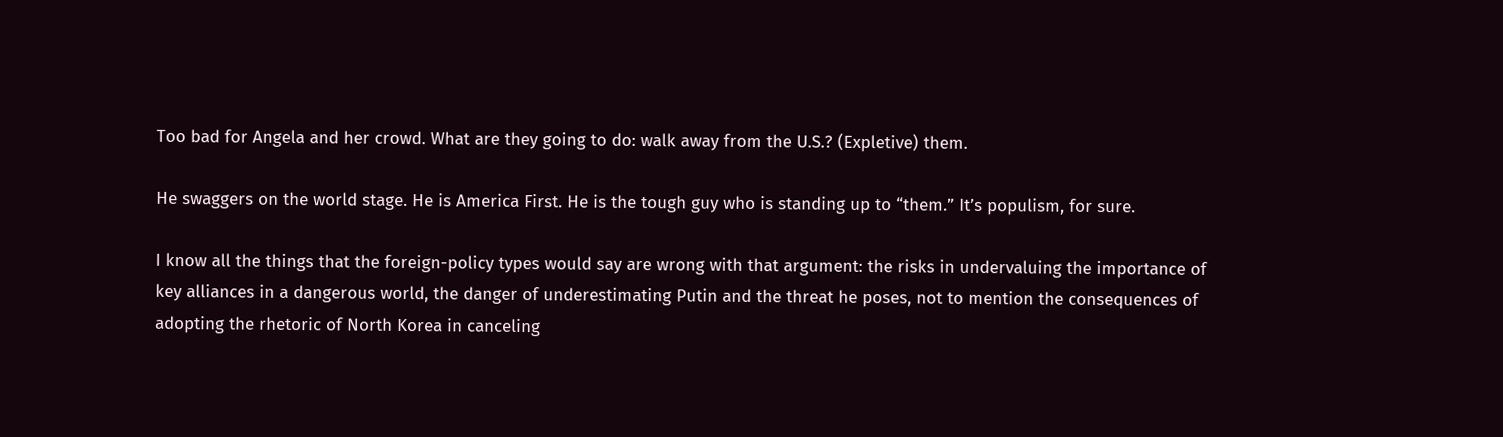Too bad for Angela and her crowd. What are they going to do: walk away from the U.S.? (Expletive) them.

He swaggers on the world stage. He is America First. He is the tough guy who is standing up to “them.” It’s populism, for sure.

I know all the things that the foreign-policy types would say are wrong with that argument: the risks in undervaluing the importance of key alliances in a dangerous world, the danger of underestimating Putin and the threat he poses, not to mention the consequences of adopting the rhetoric of North Korea in canceling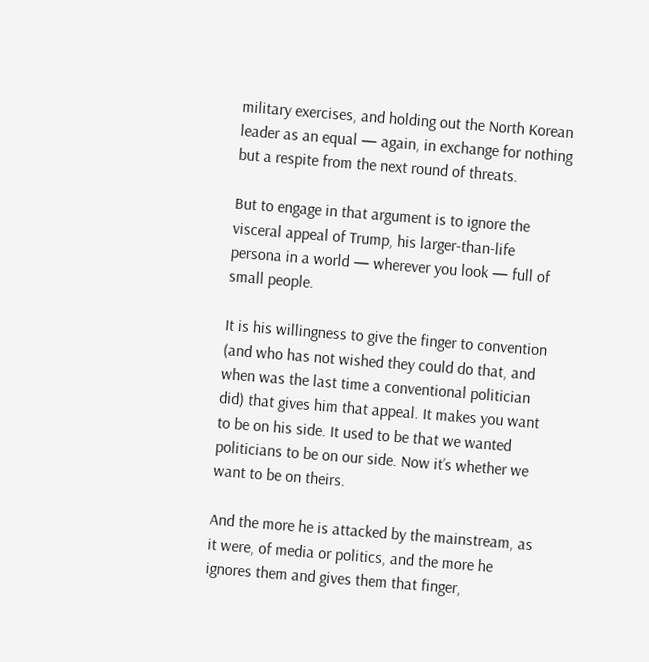military exercises, and holding out the North Korean leader as an equal — again, in exchange for nothing but a respite from the next round of threats.

But to engage in that argument is to ignore the visceral appeal of Trump, his larger-than-life persona in a world — wherever you look — full of small people.

It is his willingness to give the finger to convention (and who has not wished they could do that, and when was the last time a conventional politician did) that gives him that appeal. It makes you want to be on his side. It used to be that we wanted politicians to be on our side. Now it’s whether we want to be on theirs.

And the more he is attacked by the mainstream, as it were, of media or politics, and the more he ignores them and gives them that finger,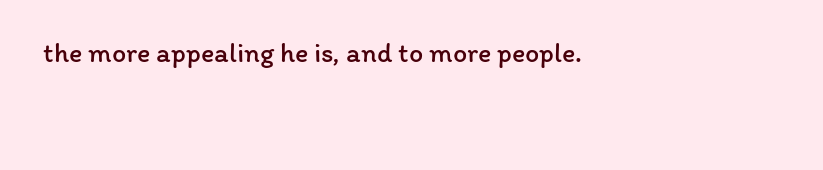the more appealing he is, and to more people.